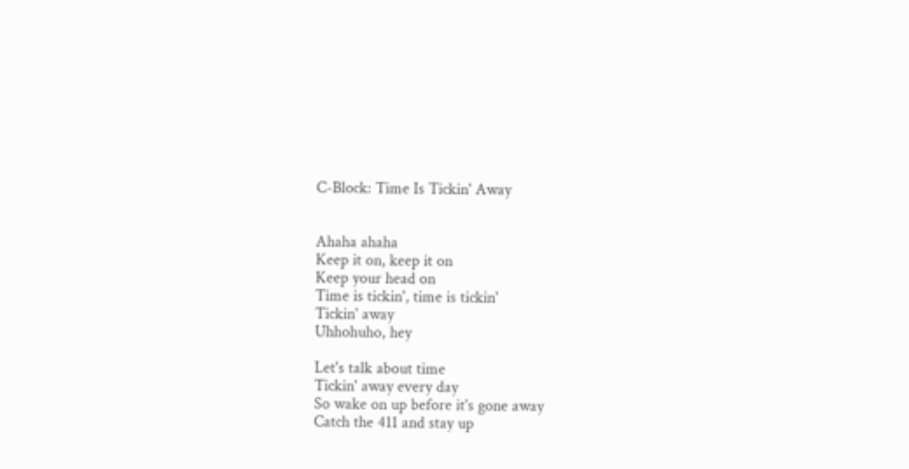C-Block: Time Is Tickin' Away


Ahaha ahaha
Keep it on, keep it on
Keep your head on
Time is tickin', time is tickin'
Tickin' away
Uhhohuho, hey

Let's talk about time
Tickin' away every day
So wake on up before it's gone away
Catch the 411 and stay up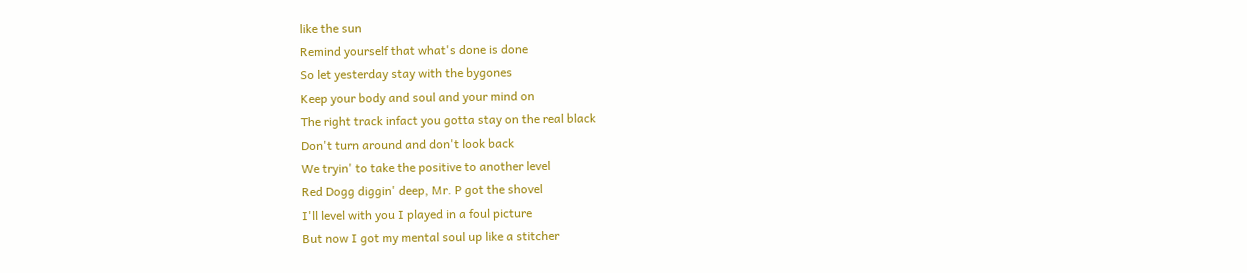like the sun
Remind yourself that what's done is done
So let yesterday stay with the bygones
Keep your body and soul and your mind on
The right track infact you gotta stay on the real black
Don't turn around and don't look back
We tryin' to take the positive to another level
Red Dogg diggin' deep, Mr. P got the shovel
I'll level with you I played in a foul picture
But now I got my mental soul up like a stitcher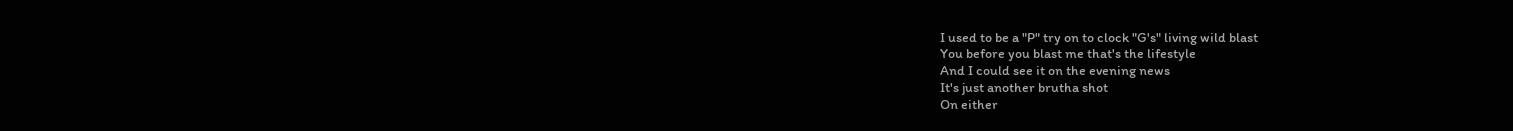I used to be a "P" try on to clock "G's" living wild blast
You before you blast me that's the lifestyle
And I could see it on the evening news
It's just another brutha shot
On either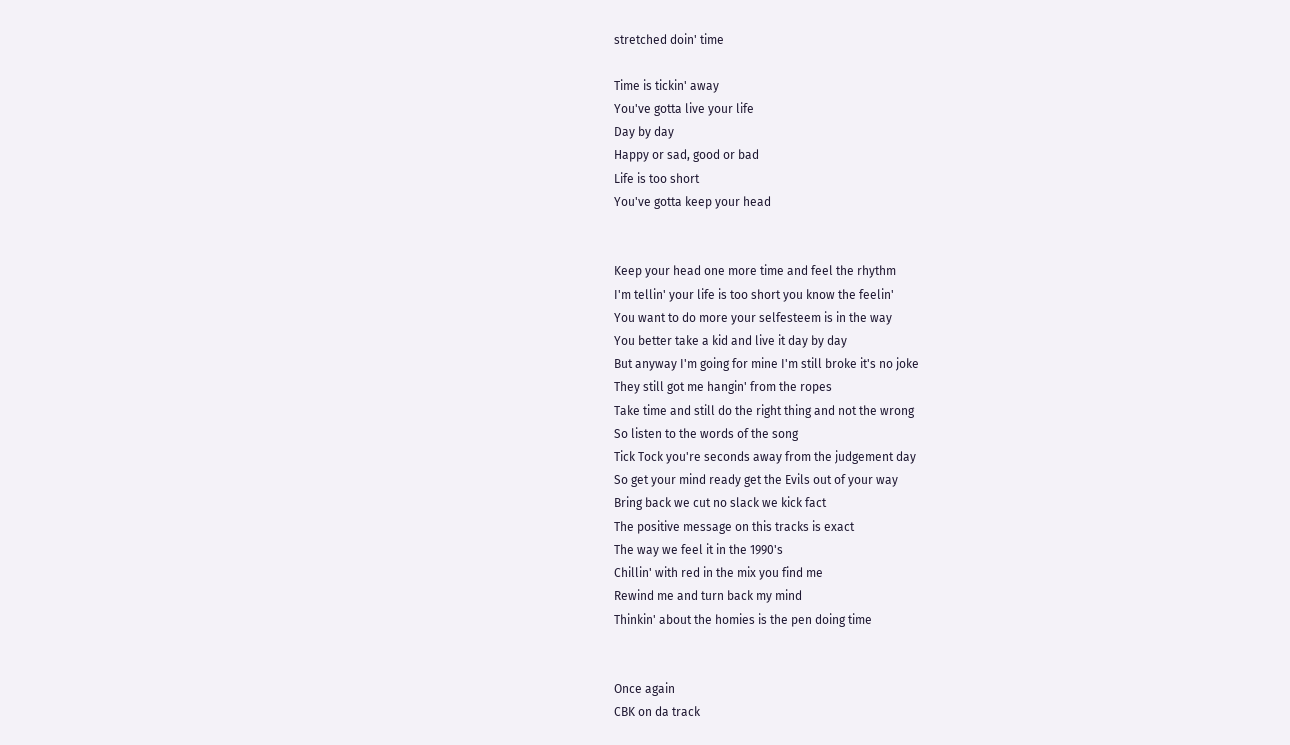stretched doin' time

Time is tickin' away
You've gotta live your life
Day by day
Happy or sad, good or bad
Life is too short
You've gotta keep your head


Keep your head one more time and feel the rhythm
I'm tellin' your life is too short you know the feelin'
You want to do more your selfesteem is in the way
You better take a kid and live it day by day
But anyway I'm going for mine I'm still broke it's no joke
They still got me hangin' from the ropes
Take time and still do the right thing and not the wrong
So listen to the words of the song
Tick Tock you're seconds away from the judgement day
So get your mind ready get the Evils out of your way
Bring back we cut no slack we kick fact
The positive message on this tracks is exact
The way we feel it in the 1990's
Chillin' with red in the mix you find me
Rewind me and turn back my mind
Thinkin' about the homies is the pen doing time


Once again
CBK on da track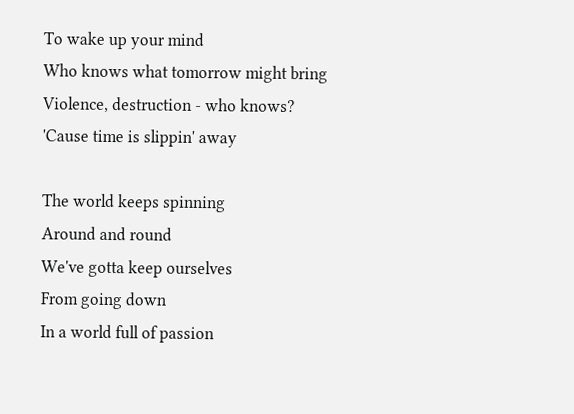To wake up your mind
Who knows what tomorrow might bring
Violence, destruction - who knows?
'Cause time is slippin' away

The world keeps spinning
Around and round
We've gotta keep ourselves
From going down
In a world full of passion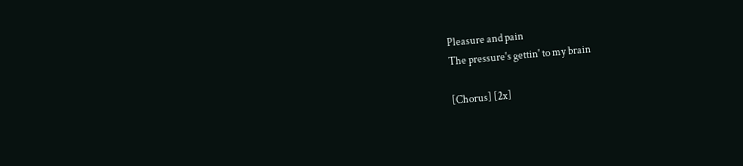Pleasure and pain
The pressure's gettin' to my brain

[Chorus] [2x]